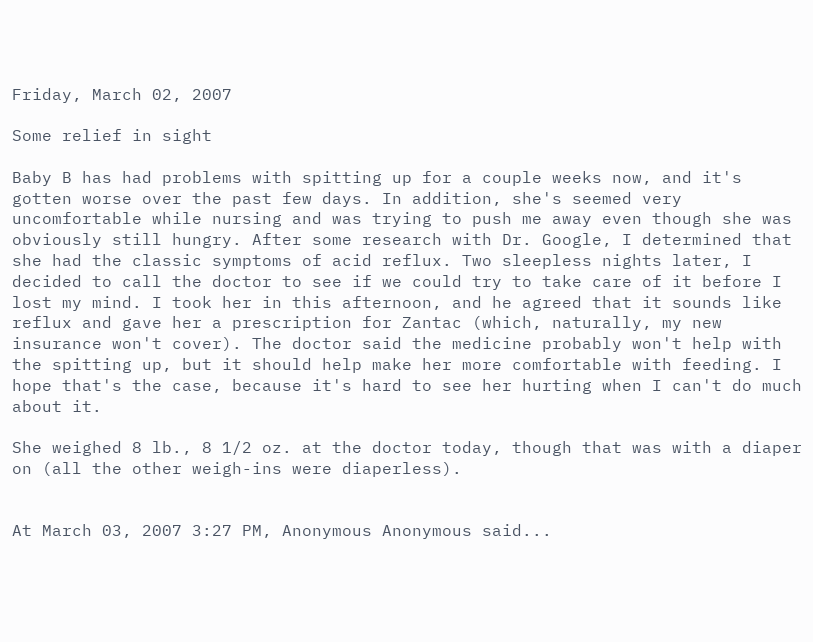Friday, March 02, 2007

Some relief in sight

Baby B has had problems with spitting up for a couple weeks now, and it's gotten worse over the past few days. In addition, she's seemed very uncomfortable while nursing and was trying to push me away even though she was obviously still hungry. After some research with Dr. Google, I determined that she had the classic symptoms of acid reflux. Two sleepless nights later, I decided to call the doctor to see if we could try to take care of it before I lost my mind. I took her in this afternoon, and he agreed that it sounds like reflux and gave her a prescription for Zantac (which, naturally, my new insurance won't cover). The doctor said the medicine probably won't help with the spitting up, but it should help make her more comfortable with feeding. I hope that's the case, because it's hard to see her hurting when I can't do much about it.

She weighed 8 lb., 8 1/2 oz. at the doctor today, though that was with a diaper on (all the other weigh-ins were diaperless).


At March 03, 2007 3:27 PM, Anonymous Anonymous said...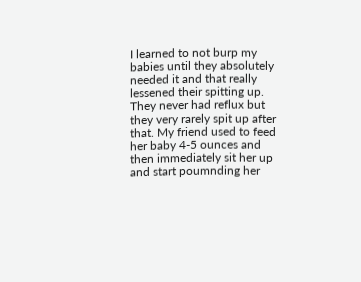I learned to not burp my babies until they absolutely needed it and that really lessened their spitting up. They never had reflux but they very rarely spit up after that. My friend used to feed her baby 4-5 ounces and then immediately sit her up and start poumnding her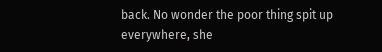back. No wonder the poor thing spit up everywhere, she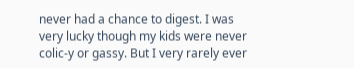never had a chance to digest. I was very lucky though my kids were never colic-y or gassy. But I very rarely ever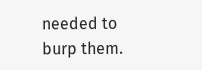needed to burp them.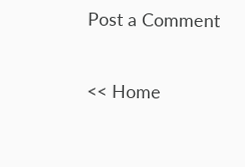Post a Comment

<< Home